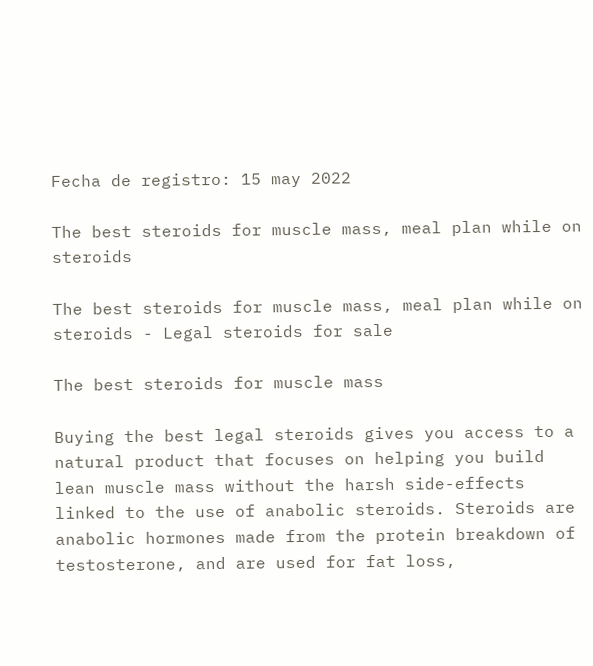Fecha de registro: 15 may 2022

The best steroids for muscle mass, meal plan while on steroids

The best steroids for muscle mass, meal plan while on steroids - Legal steroids for sale

The best steroids for muscle mass

Buying the best legal steroids gives you access to a natural product that focuses on helping you build lean muscle mass without the harsh side-effects linked to the use of anabolic steroids. Steroids are anabolic hormones made from the protein breakdown of testosterone, and are used for fat loss,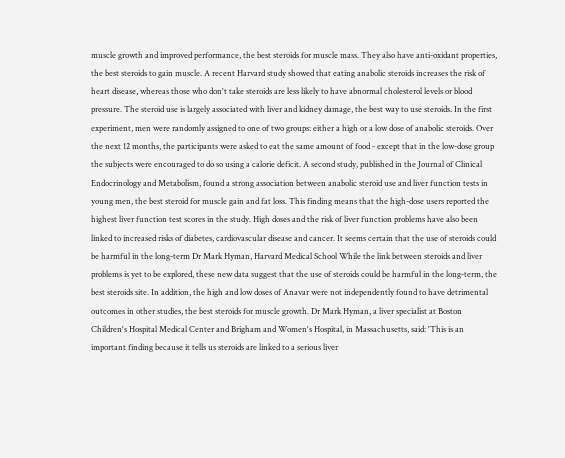muscle growth and improved performance, the best steroids for muscle mass. They also have anti-oxidant properties, the best steroids to gain muscle. A recent Harvard study showed that eating anabolic steroids increases the risk of heart disease, whereas those who don't take steroids are less likely to have abnormal cholesterol levels or blood pressure. The steroid use is largely associated with liver and kidney damage, the best way to use steroids. In the first experiment, men were randomly assigned to one of two groups: either a high or a low dose of anabolic steroids. Over the next 12 months, the participants were asked to eat the same amount of food - except that in the low-dose group the subjects were encouraged to do so using a calorie deficit. A second study, published in the Journal of Clinical Endocrinology and Metabolism, found a strong association between anabolic steroid use and liver function tests in young men, the best steroid for muscle gain and fat loss. This finding means that the high-dose users reported the highest liver function test scores in the study. High doses and the risk of liver function problems have also been linked to increased risks of diabetes, cardiovascular disease and cancer. It seems certain that the use of steroids could be harmful in the long-term Dr Mark Hyman, Harvard Medical School While the link between steroids and liver problems is yet to be explored, these new data suggest that the use of steroids could be harmful in the long-term, the best steroids site. In addition, the high and low doses of Anavar were not independently found to have detrimental outcomes in other studies, the best steroids for muscle growth. Dr Mark Hyman, a liver specialist at Boston Children's Hospital Medical Center and Brigham and Women's Hospital, in Massachusetts, said: 'This is an important finding because it tells us steroids are linked to a serious liver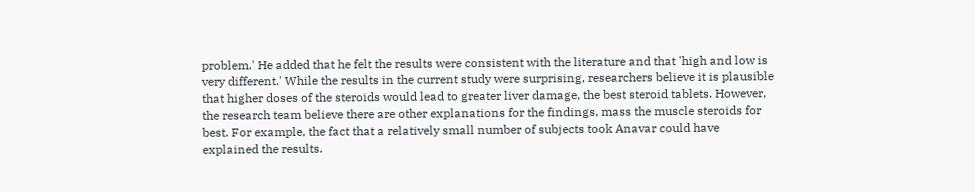problem.' He added that he felt the results were consistent with the literature and that 'high and low is very different.' While the results in the current study were surprising, researchers believe it is plausible that higher doses of the steroids would lead to greater liver damage, the best steroid tablets. However, the research team believe there are other explanations for the findings, mass the muscle steroids for best. For example, the fact that a relatively small number of subjects took Anavar could have explained the results.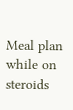Meal plan while on steroids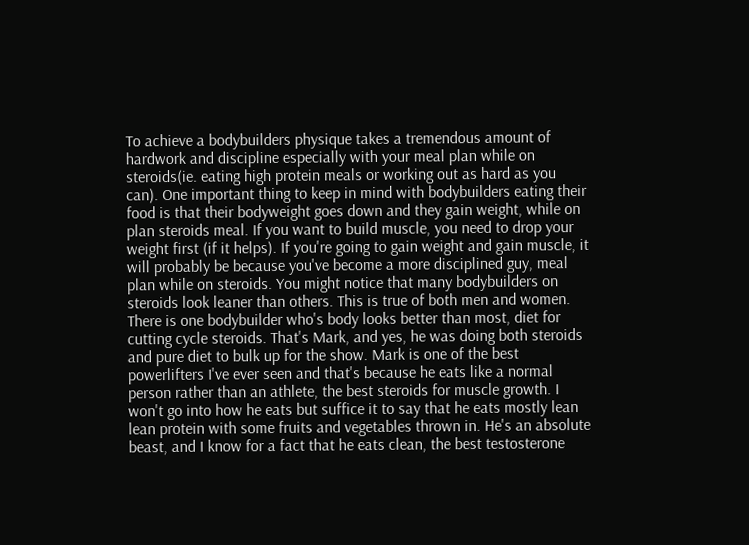To achieve a bodybuilders physique takes a tremendous amount of hardwork and discipline especially with your meal plan while on steroids(ie. eating high protein meals or working out as hard as you can). One important thing to keep in mind with bodybuilders eating their food is that their bodyweight goes down and they gain weight, while on plan steroids meal. If you want to build muscle, you need to drop your weight first (if it helps). If you're going to gain weight and gain muscle, it will probably be because you've become a more disciplined guy, meal plan while on steroids. You might notice that many bodybuilders on steroids look leaner than others. This is true of both men and women. There is one bodybuilder who's body looks better than most, diet for cutting cycle steroids. That's Mark, and yes, he was doing both steroids and pure diet to bulk up for the show. Mark is one of the best powerlifters I've ever seen and that's because he eats like a normal person rather than an athlete, the best steroids for muscle growth. I won't go into how he eats but suffice it to say that he eats mostly lean lean protein with some fruits and vegetables thrown in. He's an absolute beast, and I know for a fact that he eats clean, the best testosterone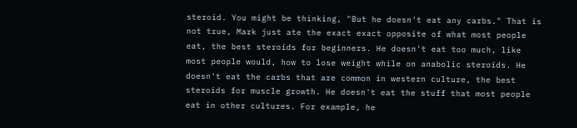steroid. You might be thinking, "But he doesn't eat any carbs." That is not true, Mark just ate the exact exact opposite of what most people eat, the best steroids for beginners. He doesn't eat too much, like most people would, how to lose weight while on anabolic steroids. He doesn't eat the carbs that are common in western culture, the best steroids for muscle growth. He doesn't eat the stuff that most people eat in other cultures. For example, he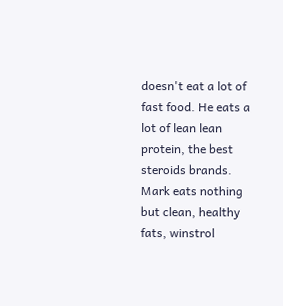doesn't eat a lot of fast food. He eats a lot of lean lean protein, the best steroids brands. Mark eats nothing but clean, healthy fats, winstrol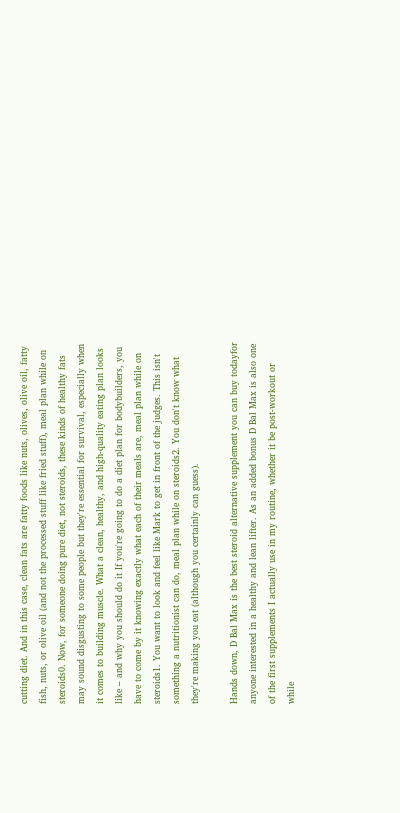cutting diet. And in this case, clean fats are fatty foods like nuts, olives, olive oil, fatty fish, nuts, or olive oil (and not the processed stuff like fried stuff), meal plan while on steroids0. Now, for someone doing pure diet, not steroids, these kinds of healthy fats may sound disgusting to some people but they're essential for survival, especially when it comes to building muscle. What a clean, healthy, and high-quality eating plan looks like – and why you should do it If you're going to do a diet plan for bodybuilders, you have to come by it knowing exactly what each of their meals are, meal plan while on steroids1. You want to look and feel like Mark to get in front of the judges. This isn't something a nutritionist can do, meal plan while on steroids2. You don't know what they're making you eat (although you certainly can guess).

Hands down, D Bal Max is the best steroid alternative supplement you can buy todayfor anyone interested in a healthy and lean lifter. As an added bonus D Bal Max is also one of the first supplements I actually use in my routine, whether it be post-workout or while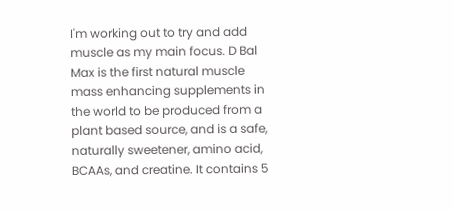I'm working out to try and add muscle as my main focus. D Bal Max is the first natural muscle mass enhancing supplements in the world to be produced from a plant based source, and is a safe, naturally sweetener, amino acid, BCAAs, and creatine. It contains 5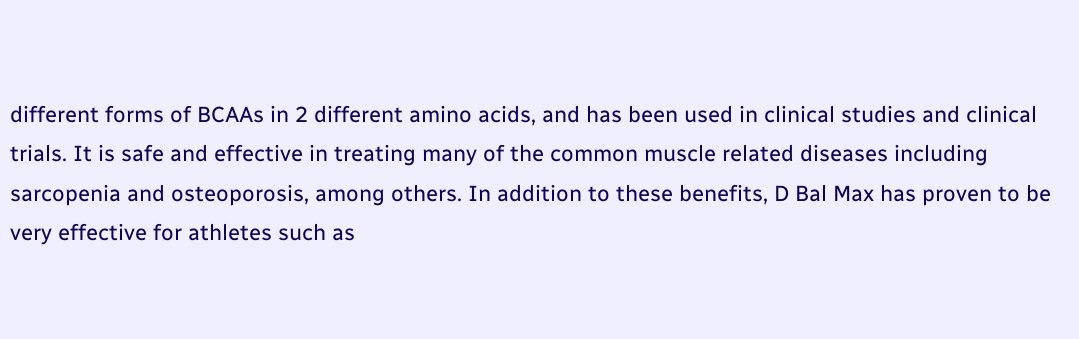different forms of BCAAs in 2 different amino acids, and has been used in clinical studies and clinical trials. It is safe and effective in treating many of the common muscle related diseases including sarcopenia and osteoporosis, among others. In addition to these benefits, D Bal Max has proven to be very effective for athletes such as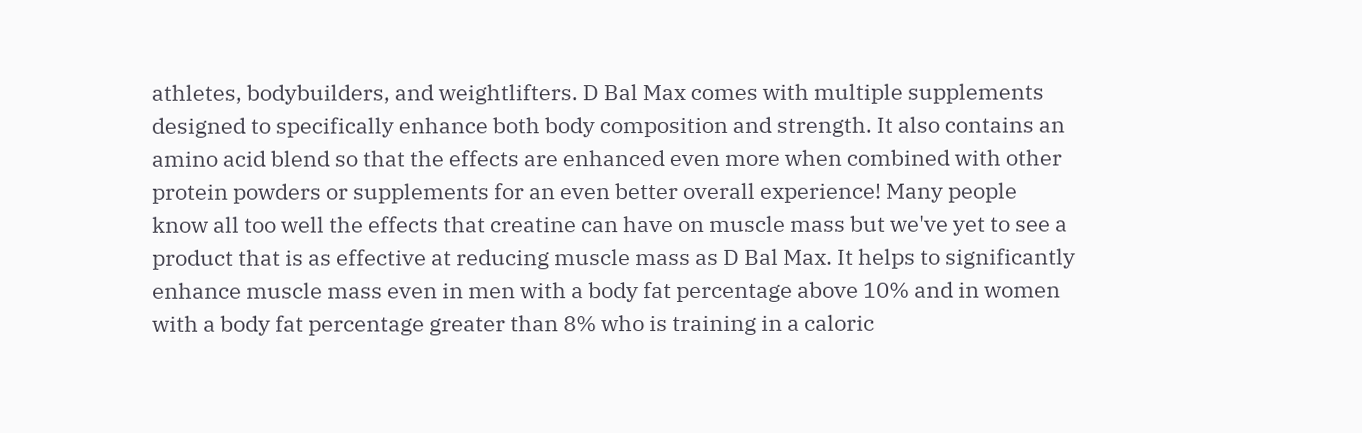athletes, bodybuilders, and weightlifters. D Bal Max comes with multiple supplements designed to specifically enhance both body composition and strength. It also contains an amino acid blend so that the effects are enhanced even more when combined with other protein powders or supplements for an even better overall experience! Many people know all too well the effects that creatine can have on muscle mass but we've yet to see a product that is as effective at reducing muscle mass as D Bal Max. It helps to significantly enhance muscle mass even in men with a body fat percentage above 10% and in women with a body fat percentage greater than 8% who is training in a caloric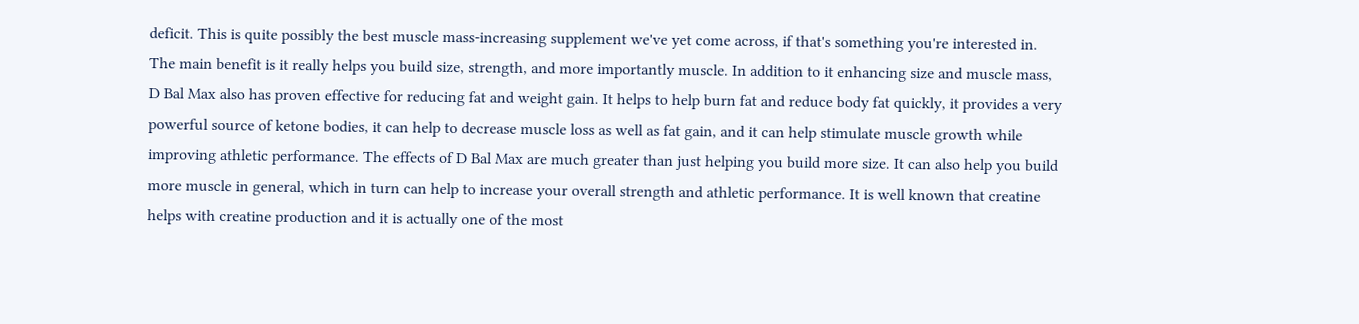deficit. This is quite possibly the best muscle mass-increasing supplement we've yet come across, if that's something you're interested in. The main benefit is it really helps you build size, strength, and more importantly muscle. In addition to it enhancing size and muscle mass, D Bal Max also has proven effective for reducing fat and weight gain. It helps to help burn fat and reduce body fat quickly, it provides a very powerful source of ketone bodies, it can help to decrease muscle loss as well as fat gain, and it can help stimulate muscle growth while improving athletic performance. The effects of D Bal Max are much greater than just helping you build more size. It can also help you build more muscle in general, which in turn can help to increase your overall strength and athletic performance. It is well known that creatine helps with creatine production and it is actually one of the most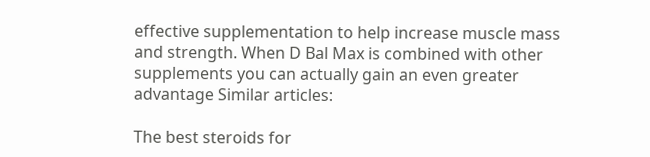effective supplementation to help increase muscle mass and strength. When D Bal Max is combined with other supplements you can actually gain an even greater advantage Similar articles:

The best steroids for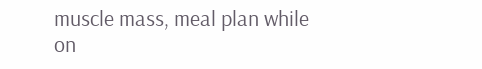muscle mass, meal plan while on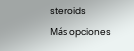steroids
Más opciones